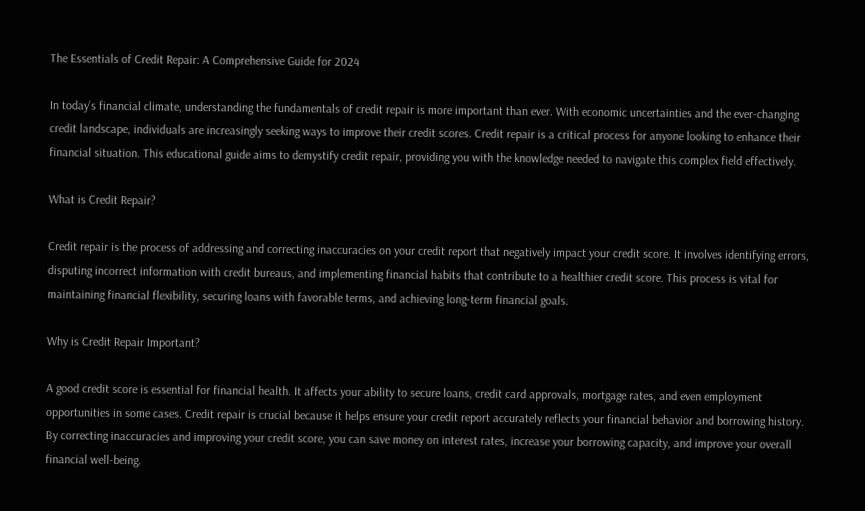The Essentials of Credit Repair: A Comprehensive Guide for 2024

In today’s financial climate, understanding the fundamentals of credit repair is more important than ever. With economic uncertainties and the ever-changing credit landscape, individuals are increasingly seeking ways to improve their credit scores. Credit repair is a critical process for anyone looking to enhance their financial situation. This educational guide aims to demystify credit repair, providing you with the knowledge needed to navigate this complex field effectively.

What is Credit Repair?

Credit repair is the process of addressing and correcting inaccuracies on your credit report that negatively impact your credit score. It involves identifying errors, disputing incorrect information with credit bureaus, and implementing financial habits that contribute to a healthier credit score. This process is vital for maintaining financial flexibility, securing loans with favorable terms, and achieving long-term financial goals.

Why is Credit Repair Important?

A good credit score is essential for financial health. It affects your ability to secure loans, credit card approvals, mortgage rates, and even employment opportunities in some cases. Credit repair is crucial because it helps ensure your credit report accurately reflects your financial behavior and borrowing history. By correcting inaccuracies and improving your credit score, you can save money on interest rates, increase your borrowing capacity, and improve your overall financial well-being.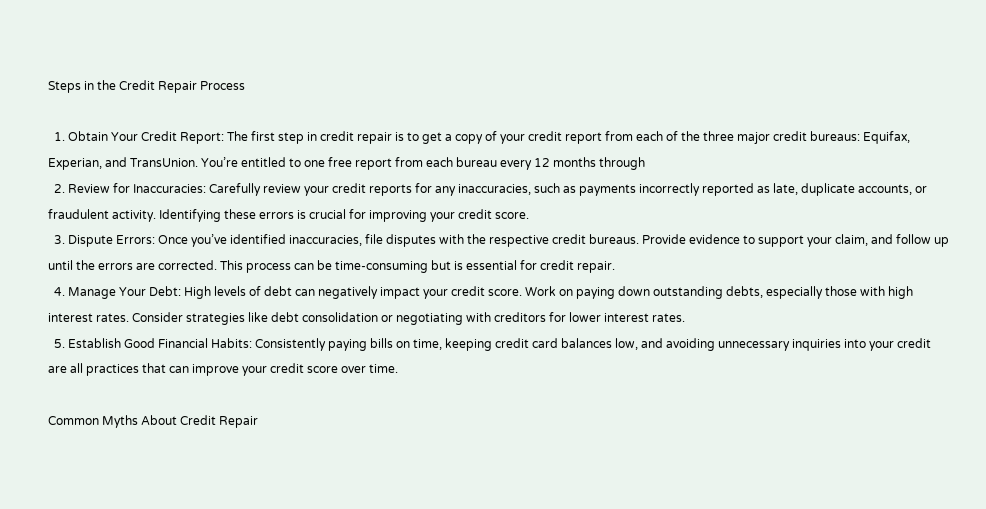Steps in the Credit Repair Process

  1. Obtain Your Credit Report: The first step in credit repair is to get a copy of your credit report from each of the three major credit bureaus: Equifax, Experian, and TransUnion. You’re entitled to one free report from each bureau every 12 months through
  2. Review for Inaccuracies: Carefully review your credit reports for any inaccuracies, such as payments incorrectly reported as late, duplicate accounts, or fraudulent activity. Identifying these errors is crucial for improving your credit score.
  3. Dispute Errors: Once you’ve identified inaccuracies, file disputes with the respective credit bureaus. Provide evidence to support your claim, and follow up until the errors are corrected. This process can be time-consuming but is essential for credit repair.
  4. Manage Your Debt: High levels of debt can negatively impact your credit score. Work on paying down outstanding debts, especially those with high interest rates. Consider strategies like debt consolidation or negotiating with creditors for lower interest rates.
  5. Establish Good Financial Habits: Consistently paying bills on time, keeping credit card balances low, and avoiding unnecessary inquiries into your credit are all practices that can improve your credit score over time.

Common Myths About Credit Repair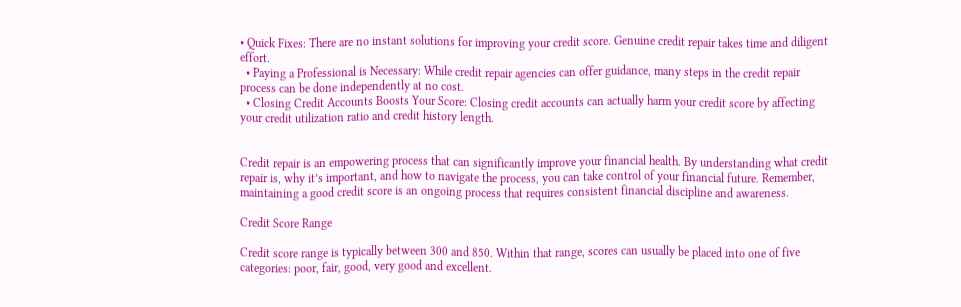• Quick Fixes: There are no instant solutions for improving your credit score. Genuine credit repair takes time and diligent effort.
  • Paying a Professional is Necessary: While credit repair agencies can offer guidance, many steps in the credit repair process can be done independently at no cost.
  • Closing Credit Accounts Boosts Your Score: Closing credit accounts can actually harm your credit score by affecting your credit utilization ratio and credit history length.


Credit repair is an empowering process that can significantly improve your financial health. By understanding what credit repair is, why it’s important, and how to navigate the process, you can take control of your financial future. Remember, maintaining a good credit score is an ongoing process that requires consistent financial discipline and awareness.

Credit Score Range

Credit score range is typically between 300 and 850. Within that range, scores can usually be placed into one of five categories: poor, fair, good, very good and excellent.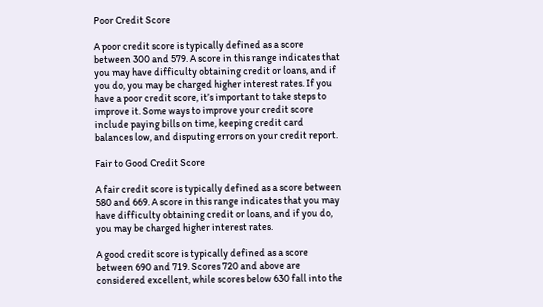Poor Credit Score

A poor credit score is typically defined as a score between 300 and 579. A score in this range indicates that you may have difficulty obtaining credit or loans, and if you do, you may be charged higher interest rates. If you have a poor credit score, it’s important to take steps to improve it. Some ways to improve your credit score include paying bills on time, keeping credit card balances low, and disputing errors on your credit report.

Fair to Good Credit Score

A fair credit score is typically defined as a score between 580 and 669. A score in this range indicates that you may have difficulty obtaining credit or loans, and if you do, you may be charged higher interest rates.

A good credit score is typically defined as a score between 690 and 719. Scores 720 and above are considered excellent, while scores below 630 fall into the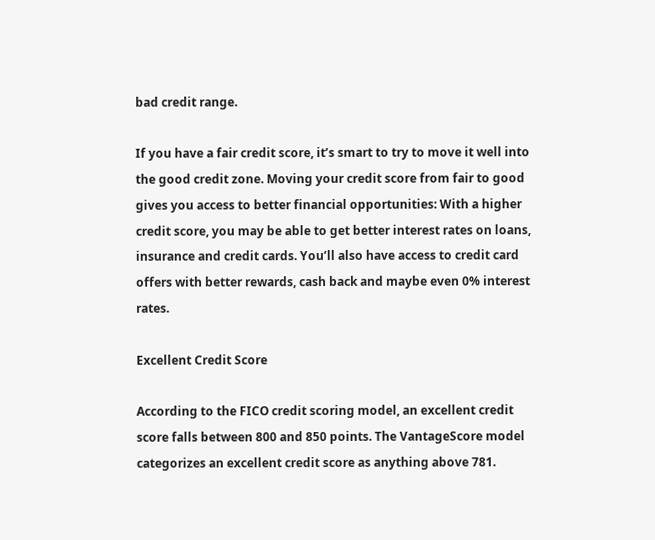bad credit range.

If you have a fair credit score, it’s smart to try to move it well into the good credit zone. Moving your credit score from fair to good gives you access to better financial opportunities: With a higher credit score, you may be able to get better interest rates on loans, insurance and credit cards. You’ll also have access to credit card offers with better rewards, cash back and maybe even 0% interest rates.

Excellent Credit Score

According to the FICO credit scoring model, an excellent credit score falls between 800 and 850 points. The VantageScore model categorizes an excellent credit score as anything above 781.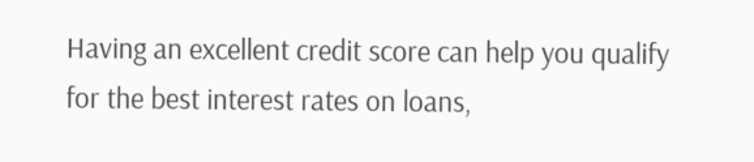Having an excellent credit score can help you qualify for the best interest rates on loans,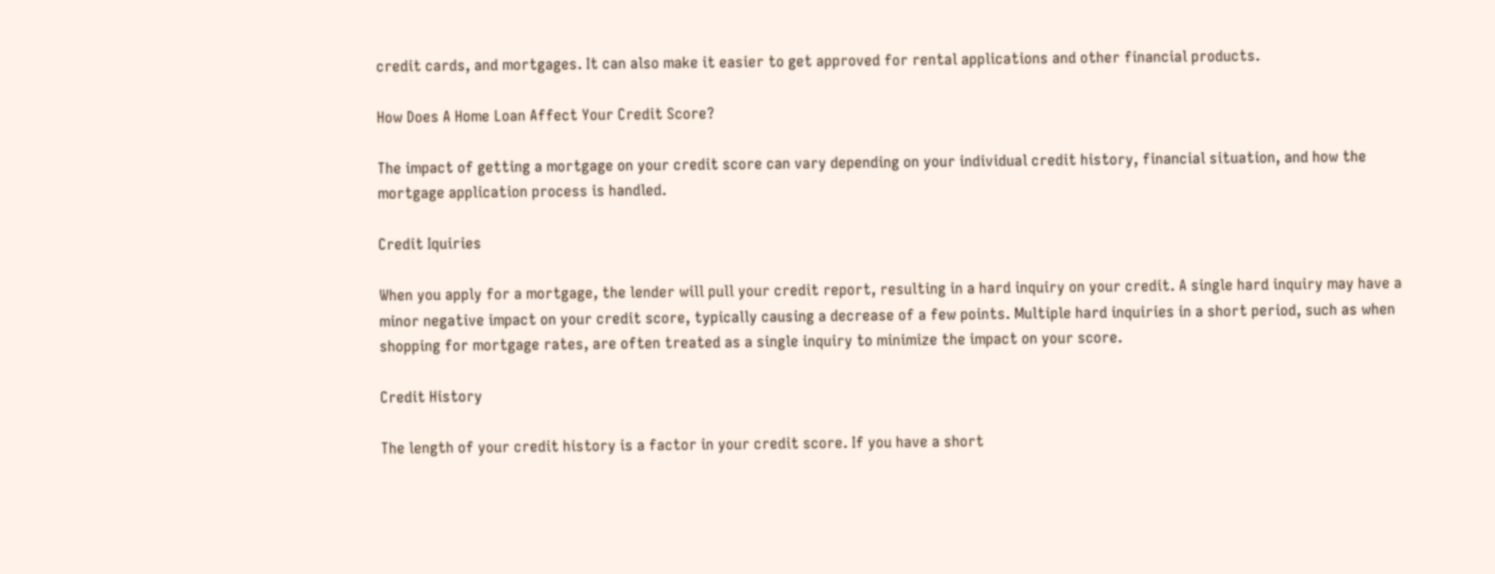credit cards, and mortgages. It can also make it easier to get approved for rental applications and other financial products.

How Does A Home Loan Affect Your Credit Score?

The impact of getting a mortgage on your credit score can vary depending on your individual credit history, financial situation, and how the mortgage application process is handled.

Credit Iquiries

When you apply for a mortgage, the lender will pull your credit report, resulting in a hard inquiry on your credit. A single hard inquiry may have a minor negative impact on your credit score, typically causing a decrease of a few points. Multiple hard inquiries in a short period, such as when shopping for mortgage rates, are often treated as a single inquiry to minimize the impact on your score.

Credit History

The length of your credit history is a factor in your credit score. If you have a short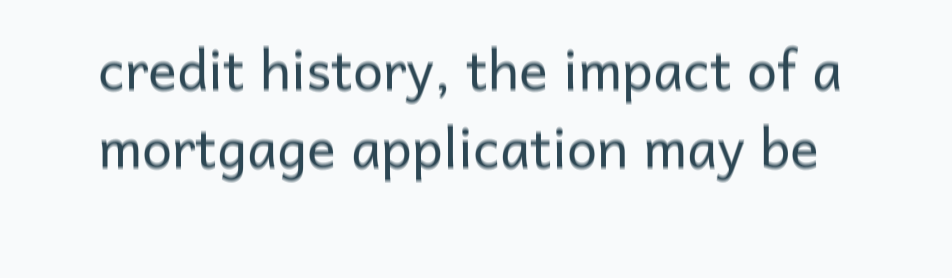credit history, the impact of a mortgage application may be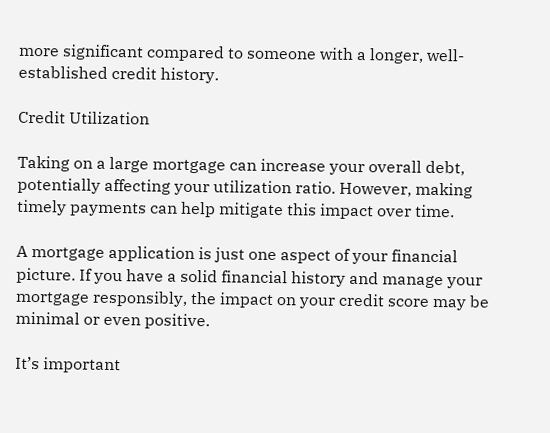more significant compared to someone with a longer, well-established credit history.

Credit Utilization

Taking on a large mortgage can increase your overall debt, potentially affecting your utilization ratio. However, making timely payments can help mitigate this impact over time.

A mortgage application is just one aspect of your financial picture. If you have a solid financial history and manage your mortgage responsibly, the impact on your credit score may be minimal or even positive.

It’s important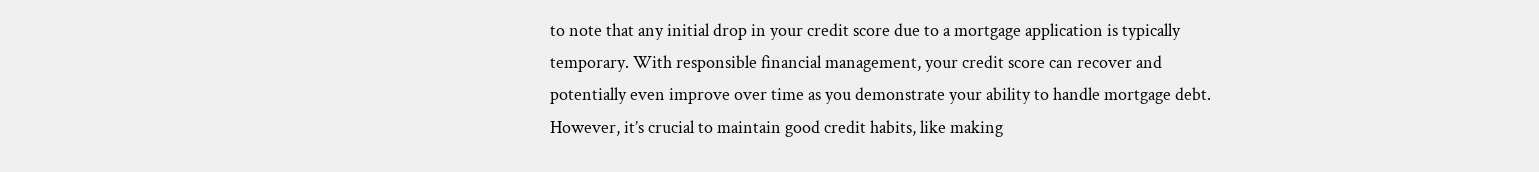to note that any initial drop in your credit score due to a mortgage application is typically temporary. With responsible financial management, your credit score can recover and potentially even improve over time as you demonstrate your ability to handle mortgage debt. However, it’s crucial to maintain good credit habits, like making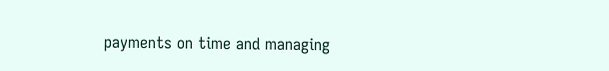payments on time and managing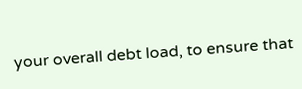your overall debt load, to ensure that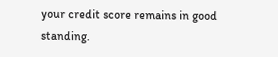your credit score remains in good standing.